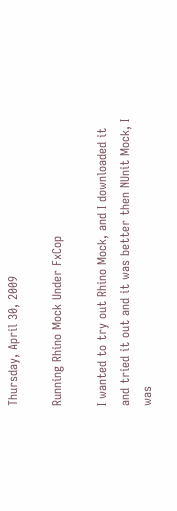Thursday, April 30, 2009

Running Rhino Mock Under FxCop

I wanted to try out Rhino Mock, and I downloaded it and tried it out and it was better then NUnit Mock, I was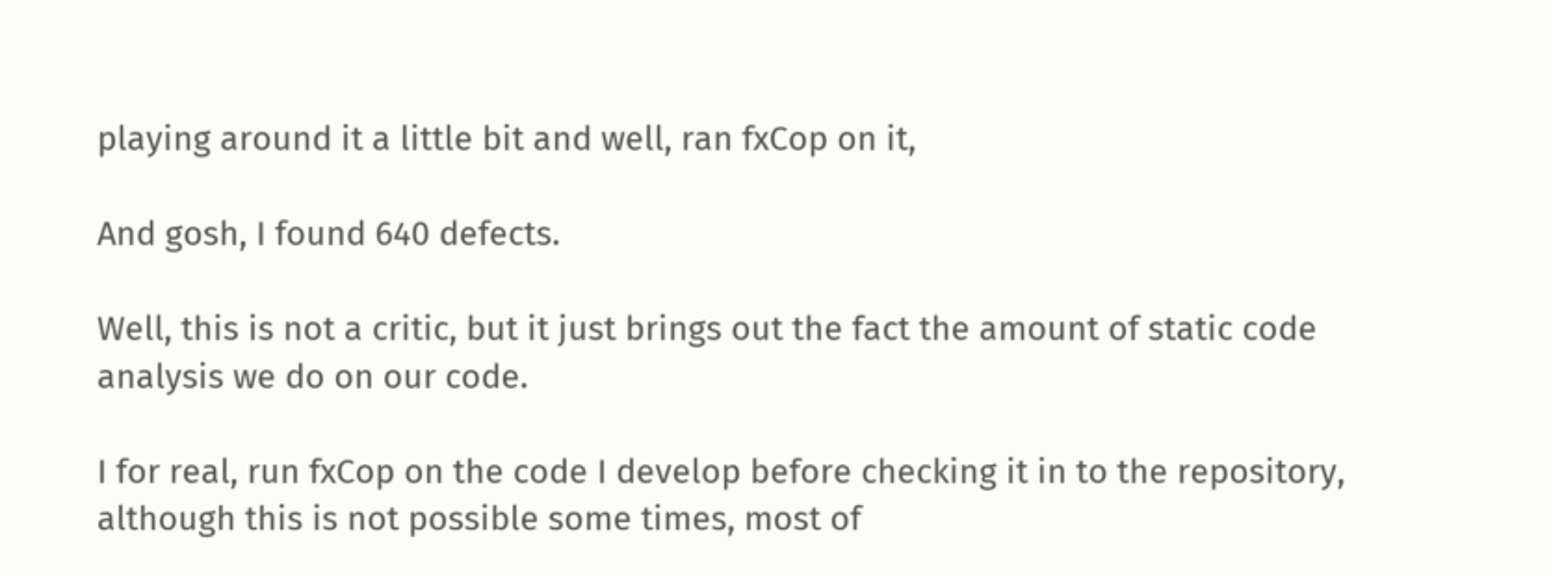playing around it a little bit and well, ran fxCop on it,

And gosh, I found 640 defects.

Well, this is not a critic, but it just brings out the fact the amount of static code analysis we do on our code.

I for real, run fxCop on the code I develop before checking it in to the repository, although this is not possible some times, most of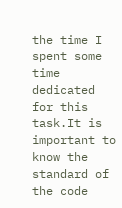the time I spent some time dedicated for this task.It is important to know the standard of the code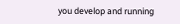you develop and running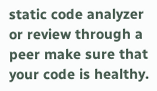static code analyzer or review through a peer make sure that your code is healthy.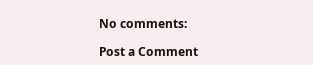No comments:

Post a Comment